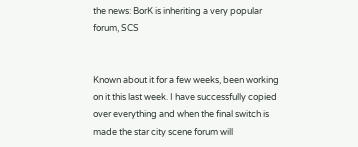the news: BorK is inheriting a very popular forum, SCS


Known about it for a few weeks, been working on it this last week. I have successfully copied over everything and when the final switch is made the star city scene forum will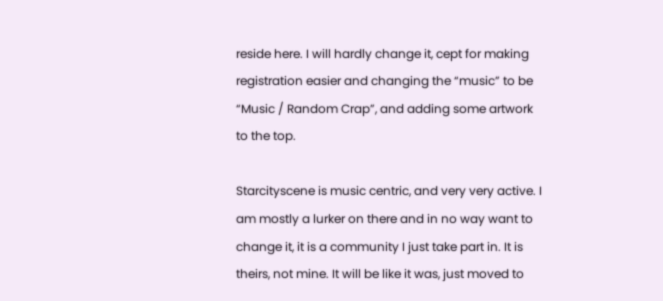reside here. I will hardly change it, cept for making registration easier and changing the “music” to be “Music / Random Crap”, and adding some artwork to the top.

Starcityscene is music centric, and very very active. I am mostly a lurker on there and in no way want to change it, it is a community I just take part in. It is theirs, not mine. It will be like it was, just moved to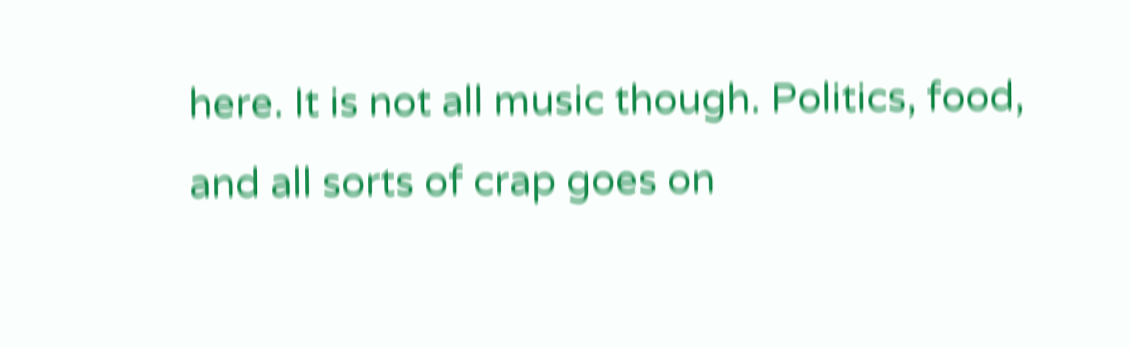here. It is not all music though. Politics, food, and all sorts of crap goes on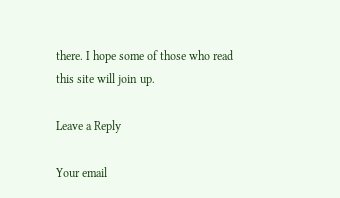there. I hope some of those who read this site will join up.

Leave a Reply

Your email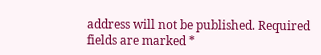address will not be published. Required fields are marked *